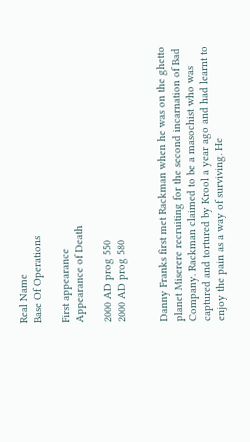Real Name
Base Of Operations

First appearance
Appearance of Death

2000 AD prog 550
2000 AD prog 580


Danny Franks first met Rackman when he was on the ghetto planet Miserere recruiting for the second incarnation of Bad Company. Rackman claimed to be a masochist who was captured and tortured by Krool a year ago and had learnt to enjoy the pain as a way of surviving. He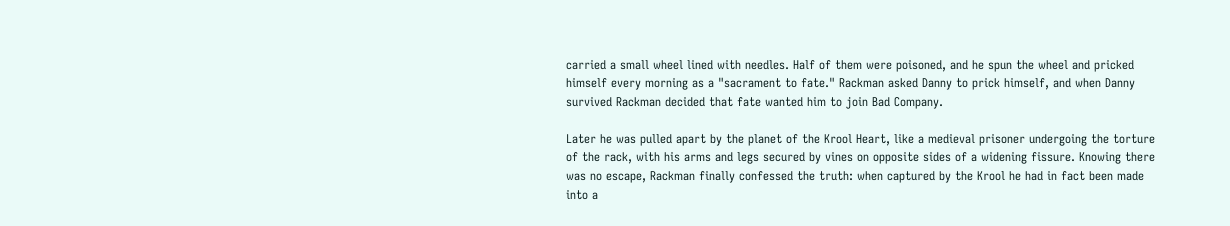carried a small wheel lined with needles. Half of them were poisoned, and he spun the wheel and pricked himself every morning as a "sacrament to fate." Rackman asked Danny to prick himself, and when Danny survived Rackman decided that fate wanted him to join Bad Company.

Later he was pulled apart by the planet of the Krool Heart, like a medieval prisoner undergoing the torture of the rack, with his arms and legs secured by vines on opposite sides of a widening fissure. Knowing there was no escape, Rackman finally confessed the truth: when captured by the Krool he had in fact been made into a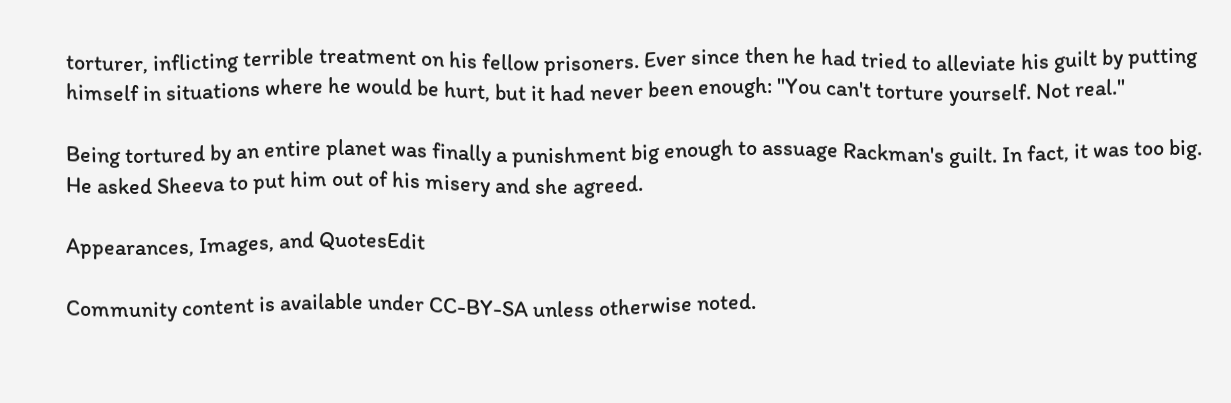torturer, inflicting terrible treatment on his fellow prisoners. Ever since then he had tried to alleviate his guilt by putting himself in situations where he would be hurt, but it had never been enough: "You can't torture yourself. Not real."

Being tortured by an entire planet was finally a punishment big enough to assuage Rackman's guilt. In fact, it was too big. He asked Sheeva to put him out of his misery and she agreed.

Appearances, Images, and QuotesEdit

Community content is available under CC-BY-SA unless otherwise noted.